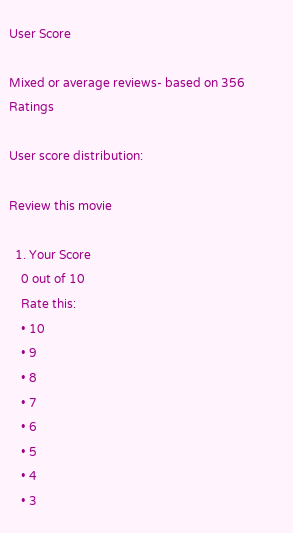User Score

Mixed or average reviews- based on 356 Ratings

User score distribution:

Review this movie

  1. Your Score
    0 out of 10
    Rate this:
    • 10
    • 9
    • 8
    • 7
    • 6
    • 5
    • 4
    • 3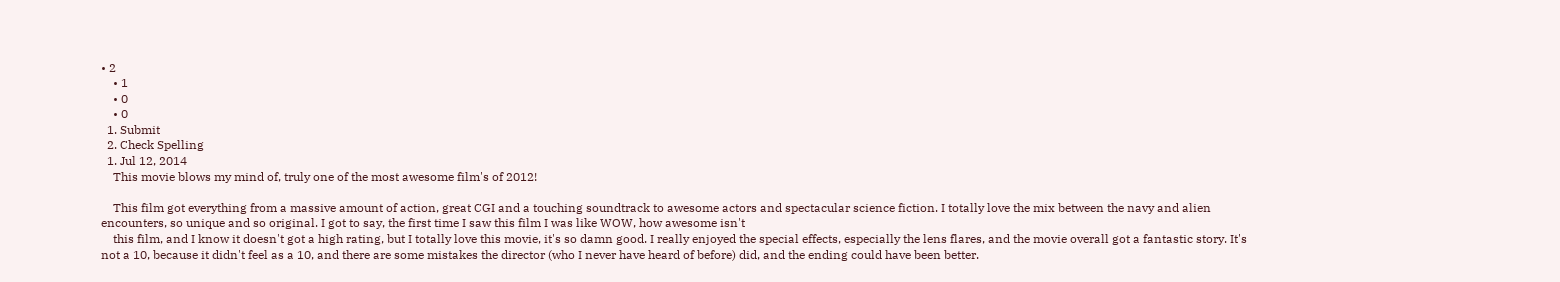• 2
    • 1
    • 0
    • 0
  1. Submit
  2. Check Spelling
  1. Jul 12, 2014
    This movie blows my mind of, truly one of the most awesome film's of 2012!

    This film got everything from a massive amount of action, great CGI and a touching soundtrack to awesome actors and spectacular science fiction. I totally love the mix between the navy and alien encounters, so unique and so original. I got to say, the first time I saw this film I was like WOW, how awesome isn't
    this film, and I know it doesn't got a high rating, but I totally love this movie, it's so damn good. I really enjoyed the special effects, especially the lens flares, and the movie overall got a fantastic story. It's not a 10, because it didn't feel as a 10, and there are some mistakes the director (who I never have heard of before) did, and the ending could have been better.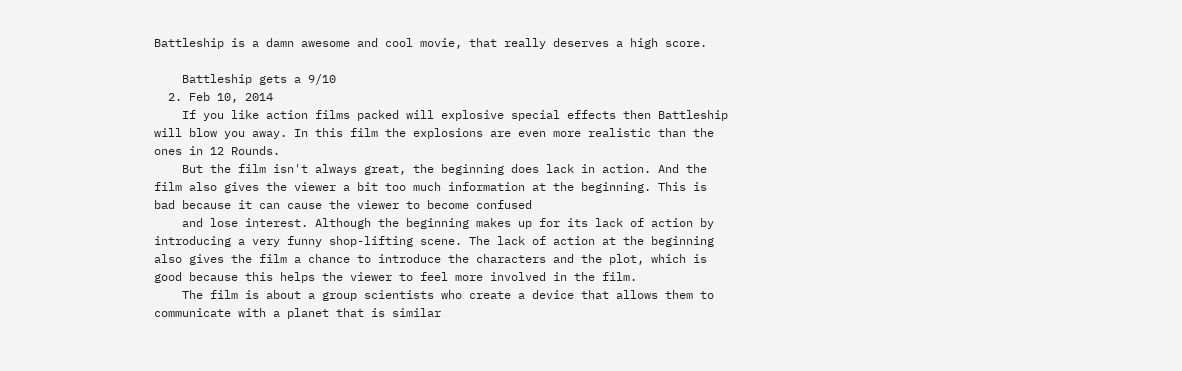Battleship is a damn awesome and cool movie, that really deserves a high score.

    Battleship gets a 9/10
  2. Feb 10, 2014
    If you like action films packed will explosive special effects then Battleship will blow you away. In this film the explosions are even more realistic than the ones in 12 Rounds.
    But the film isn't always great, the beginning does lack in action. And the film also gives the viewer a bit too much information at the beginning. This is bad because it can cause the viewer to become confused
    and lose interest. Although the beginning makes up for its lack of action by introducing a very funny shop-lifting scene. The lack of action at the beginning also gives the film a chance to introduce the characters and the plot, which is good because this helps the viewer to feel more involved in the film.
    The film is about a group scientists who create a device that allows them to communicate with a planet that is similar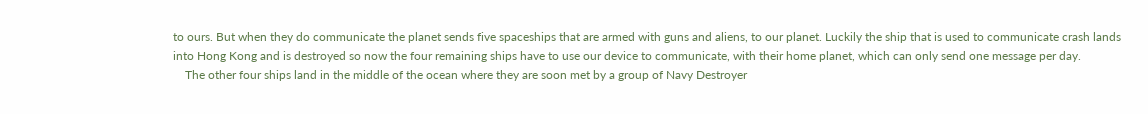to ours. But when they do communicate the planet sends five spaceships that are armed with guns and aliens, to our planet. Luckily the ship that is used to communicate crash lands into Hong Kong and is destroyed so now the four remaining ships have to use our device to communicate, with their home planet, which can only send one message per day.
    The other four ships land in the middle of the ocean where they are soon met by a group of Navy Destroyer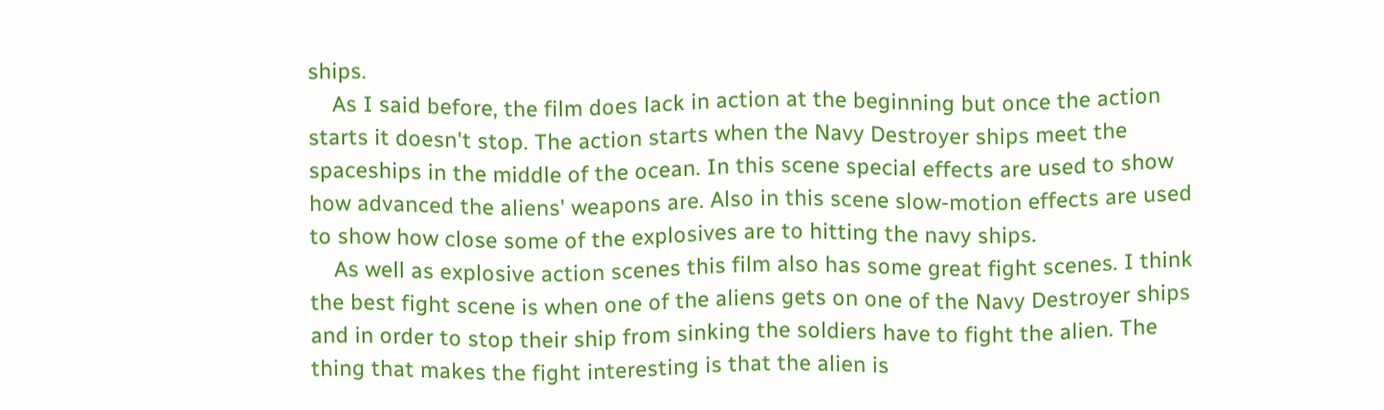ships.
    As I said before, the film does lack in action at the beginning but once the action starts it doesn't stop. The action starts when the Navy Destroyer ships meet the spaceships in the middle of the ocean. In this scene special effects are used to show how advanced the aliens' weapons are. Also in this scene slow-motion effects are used to show how close some of the explosives are to hitting the navy ships.
    As well as explosive action scenes this film also has some great fight scenes. I think the best fight scene is when one of the aliens gets on one of the Navy Destroyer ships and in order to stop their ship from sinking the soldiers have to fight the alien. The thing that makes the fight interesting is that the alien is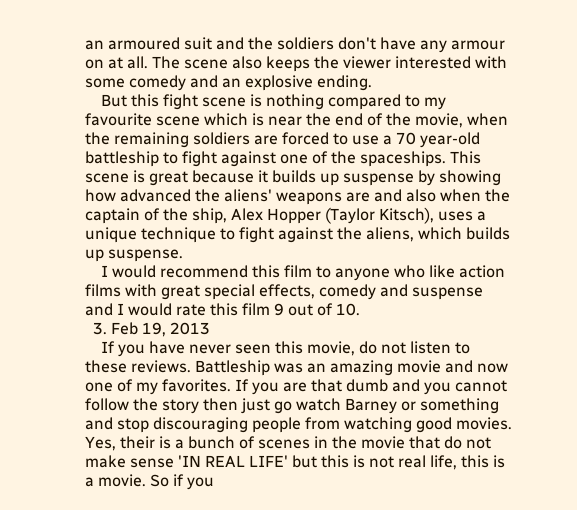an armoured suit and the soldiers don't have any armour on at all. The scene also keeps the viewer interested with some comedy and an explosive ending.
    But this fight scene is nothing compared to my favourite scene which is near the end of the movie, when the remaining soldiers are forced to use a 70 year-old battleship to fight against one of the spaceships. This scene is great because it builds up suspense by showing how advanced the aliens' weapons are and also when the captain of the ship, Alex Hopper (Taylor Kitsch), uses a unique technique to fight against the aliens, which builds up suspense.
    I would recommend this film to anyone who like action films with great special effects, comedy and suspense and I would rate this film 9 out of 10.
  3. Feb 19, 2013
    If you have never seen this movie, do not listen to these reviews. Battleship was an amazing movie and now one of my favorites. If you are that dumb and you cannot follow the story then just go watch Barney or something and stop discouraging people from watching good movies. Yes, their is a bunch of scenes in the movie that do not make sense 'IN REAL LIFE' but this is not real life, this is a movie. So if you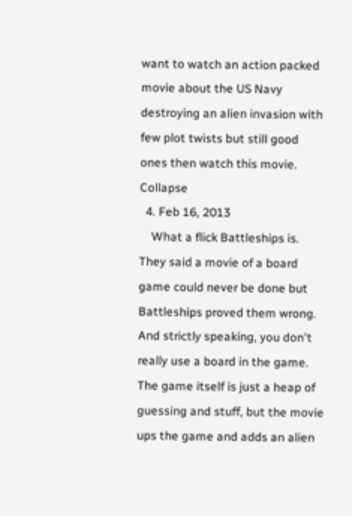want to watch an action packed movie about the US Navy destroying an alien invasion with few plot twists but still good ones then watch this movie. Collapse
  4. Feb 16, 2013
    What a flick Battleships is. They said a movie of a board game could never be done but Battleships proved them wrong. And strictly speaking, you don't really use a board in the game. The game itself is just a heap of guessing and stuff, but the movie ups the game and adds an alien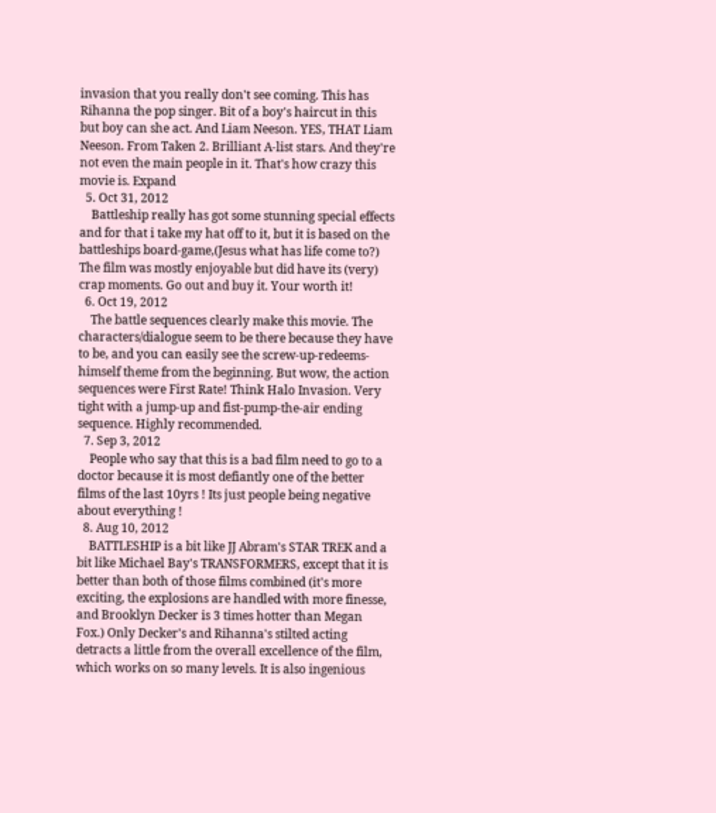invasion that you really don't see coming. This has Rihanna the pop singer. Bit of a boy's haircut in this but boy can she act. And Liam Neeson. YES, THAT Liam Neeson. From Taken 2. Brilliant A-list stars. And they're not even the main people in it. That's how crazy this movie is. Expand
  5. Oct 31, 2012
    Battleship really has got some stunning special effects and for that i take my hat off to it, but it is based on the battleships board-game,(Jesus what has life come to?) The film was mostly enjoyable but did have its (very) crap moments. Go out and buy it. Your worth it!
  6. Oct 19, 2012
    The battle sequences clearly make this movie. The characters/dialogue seem to be there because they have to be, and you can easily see the screw-up-redeems-himself theme from the beginning. But wow, the action sequences were First Rate! Think Halo Invasion. Very tight with a jump-up and fist-pump-the-air ending sequence. Highly recommended.
  7. Sep 3, 2012
    People who say that this is a bad film need to go to a doctor because it is most defiantly one of the better films of the last 10yrs ! Its just people being negative about everything !
  8. Aug 10, 2012
    BATTLESHIP is a bit like JJ Abram's STAR TREK and a bit like Michael Bay's TRANSFORMERS, except that it is better than both of those films combined (it's more exciting, the explosions are handled with more finesse, and Brooklyn Decker is 3 times hotter than Megan Fox.) Only Decker's and Rihanna's stilted acting detracts a little from the overall excellence of the film, which works on so many levels. It is also ingenious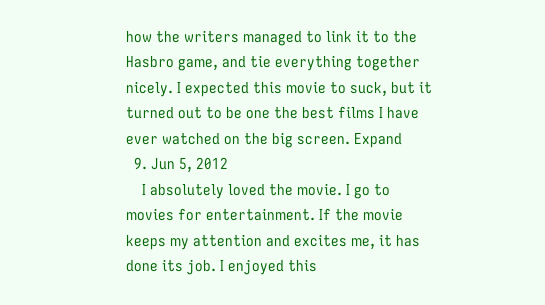how the writers managed to link it to the Hasbro game, and tie everything together nicely. I expected this movie to suck, but it turned out to be one the best films I have ever watched on the big screen. Expand
  9. Jun 5, 2012
    I absolutely loved the movie. I go to movies for entertainment. If the movie keeps my attention and excites me, it has done its job. I enjoyed this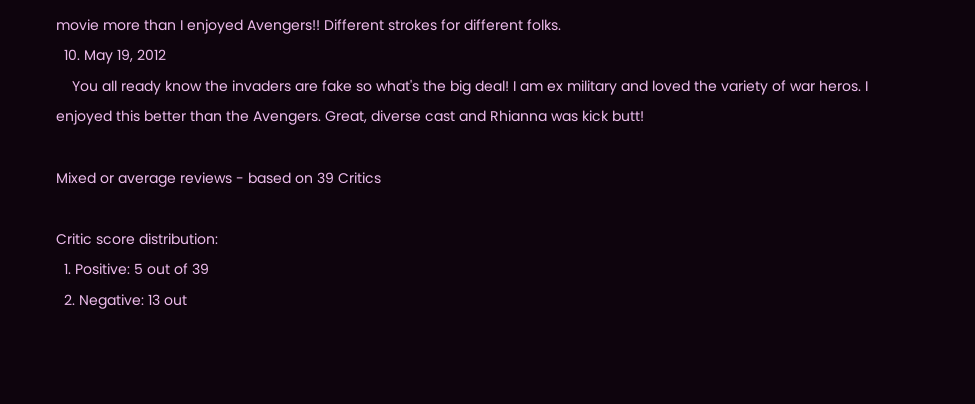movie more than I enjoyed Avengers!! Different strokes for different folks.
  10. May 19, 2012
    You all ready know the invaders are fake so what's the big deal! I am ex military and loved the variety of war heros. I enjoyed this better than the Avengers. Great, diverse cast and Rhianna was kick butt!

Mixed or average reviews - based on 39 Critics

Critic score distribution:
  1. Positive: 5 out of 39
  2. Negative: 13 out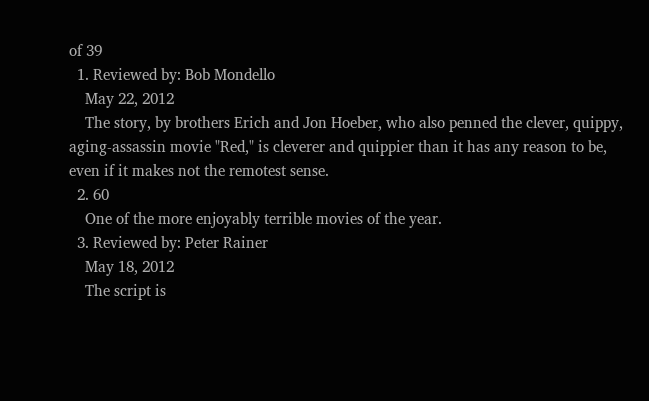of 39
  1. Reviewed by: Bob Mondello
    May 22, 2012
    The story, by brothers Erich and Jon Hoeber, who also penned the clever, quippy, aging-assassin movie "Red," is cleverer and quippier than it has any reason to be, even if it makes not the remotest sense.
  2. 60
    One of the more enjoyably terrible movies of the year.
  3. Reviewed by: Peter Rainer
    May 18, 2012
    The script is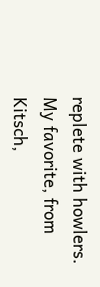replete with howlers. My favorite, from Kitsch,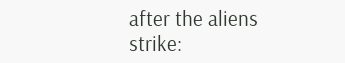after the aliens strike: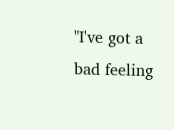"I've got a bad feeling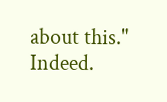about this." Indeed.